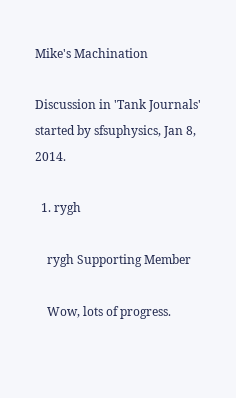Mike's Machination

Discussion in 'Tank Journals' started by sfsuphysics, Jan 8, 2014.

  1. rygh

    rygh Supporting Member

    Wow, lots of progress.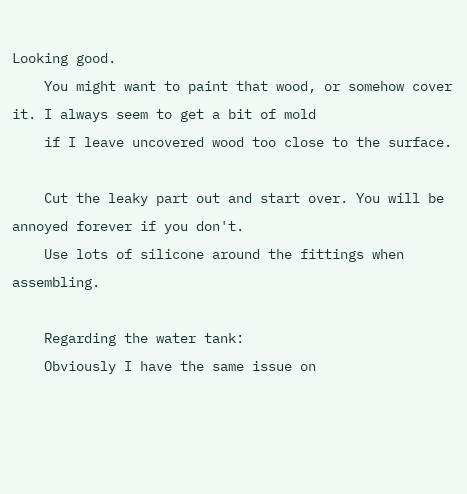Looking good.
    You might want to paint that wood, or somehow cover it. I always seem to get a bit of mold
    if I leave uncovered wood too close to the surface.

    Cut the leaky part out and start over. You will be annoyed forever if you don't.
    Use lots of silicone around the fittings when assembling.

    Regarding the water tank:
    Obviously I have the same issue on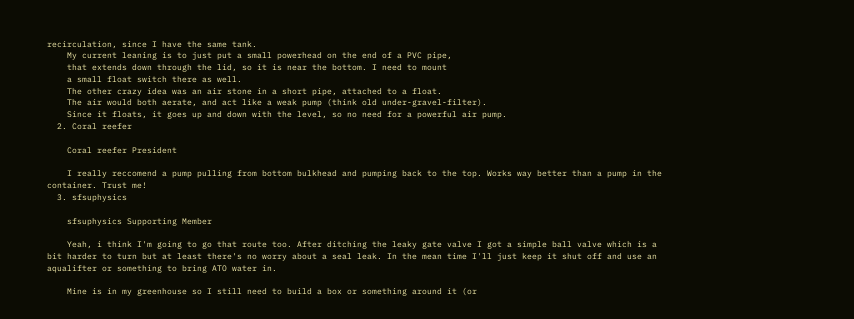recirculation, since I have the same tank.
    My current leaning is to just put a small powerhead on the end of a PVC pipe,
    that extends down through the lid, so it is near the bottom. I need to mount
    a small float switch there as well.
    The other crazy idea was an air stone in a short pipe, attached to a float.
    The air would both aerate, and act like a weak pump (think old under-gravel-filter).
    Since it floats, it goes up and down with the level, so no need for a powerful air pump.
  2. Coral reefer

    Coral reefer President

    I really reccomend a pump pulling from bottom bulkhead and pumping back to the top. Works way better than a pump in the container. Trust me!
  3. sfsuphysics

    sfsuphysics Supporting Member

    Yeah, i think I'm going to go that route too. After ditching the leaky gate valve I got a simple ball valve which is a bit harder to turn but at least there's no worry about a seal leak. In the mean time I'll just keep it shut off and use an aqualifter or something to bring ATO water in.

    Mine is in my greenhouse so I still need to build a box or something around it (or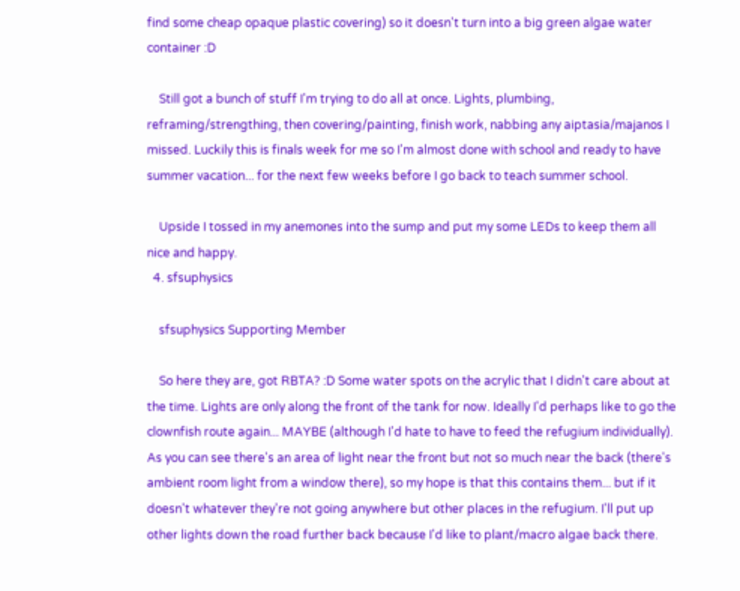find some cheap opaque plastic covering) so it doesn't turn into a big green algae water container :D

    Still got a bunch of stuff I'm trying to do all at once. Lights, plumbing, reframing/strengthing, then covering/painting, finish work, nabbing any aiptasia/majanos I missed. Luckily this is finals week for me so I'm almost done with school and ready to have summer vacation... for the next few weeks before I go back to teach summer school.

    Upside I tossed in my anemones into the sump and put my some LEDs to keep them all nice and happy.
  4. sfsuphysics

    sfsuphysics Supporting Member

    So here they are, got RBTA? :D Some water spots on the acrylic that I didn't care about at the time. Lights are only along the front of the tank for now. Ideally I'd perhaps like to go the clownfish route again... MAYBE (although I'd hate to have to feed the refugium individually). As you can see there's an area of light near the front but not so much near the back (there's ambient room light from a window there), so my hope is that this contains them... but if it doesn't whatever they're not going anywhere but other places in the refugium. I'll put up other lights down the road further back because I'd like to plant/macro algae back there.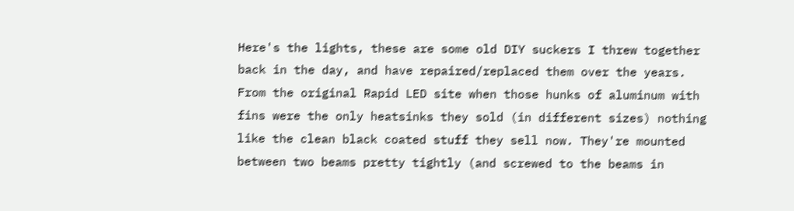Here's the lights, these are some old DIY suckers I threw together back in the day, and have repaired/replaced them over the years. From the original Rapid LED site when those hunks of aluminum with fins were the only heatsinks they sold (in different sizes) nothing like the clean black coated stuff they sell now. They're mounted between two beams pretty tightly (and screwed to the beams in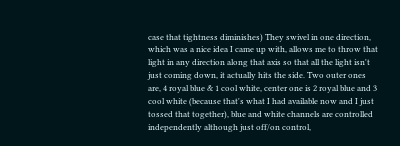case that tightness diminishes) They swivel in one direction, which was a nice idea I came up with, allows me to throw that light in any direction along that axis so that all the light isn't just coming down, it actually hits the side. Two outer ones are, 4 royal blue & 1 cool white, center one is 2 royal blue and 3 cool white (because that's what I had available now and I just tossed that together), blue and white channels are controlled independently although just off/on control,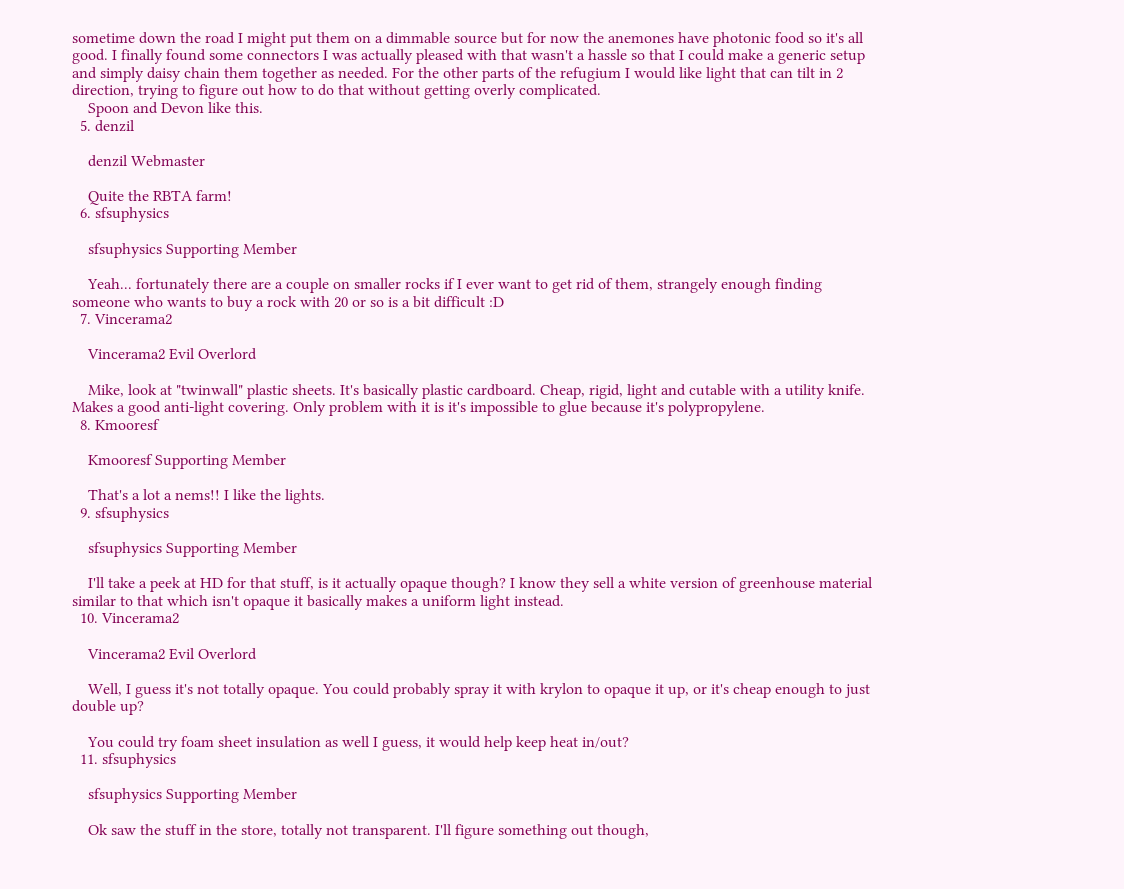sometime down the road I might put them on a dimmable source but for now the anemones have photonic food so it's all good. I finally found some connectors I was actually pleased with that wasn't a hassle so that I could make a generic setup and simply daisy chain them together as needed. For the other parts of the refugium I would like light that can tilt in 2 direction, trying to figure out how to do that without getting overly complicated.
    Spoon and Devon like this.
  5. denzil

    denzil Webmaster

    Quite the RBTA farm!
  6. sfsuphysics

    sfsuphysics Supporting Member

    Yeah... fortunately there are a couple on smaller rocks if I ever want to get rid of them, strangely enough finding someone who wants to buy a rock with 20 or so is a bit difficult :D
  7. Vincerama2

    Vincerama2 Evil Overlord

    Mike, look at "twinwall" plastic sheets. It's basically plastic cardboard. Cheap, rigid, light and cutable with a utility knife. Makes a good anti-light covering. Only problem with it is it's impossible to glue because it's polypropylene.
  8. Kmooresf

    Kmooresf Supporting Member

    That's a lot a nems!! I like the lights.
  9. sfsuphysics

    sfsuphysics Supporting Member

    I'll take a peek at HD for that stuff, is it actually opaque though? I know they sell a white version of greenhouse material similar to that which isn't opaque it basically makes a uniform light instead.
  10. Vincerama2

    Vincerama2 Evil Overlord

    Well, I guess it's not totally opaque. You could probably spray it with krylon to opaque it up, or it's cheap enough to just double up?

    You could try foam sheet insulation as well I guess, it would help keep heat in/out?
  11. sfsuphysics

    sfsuphysics Supporting Member

    Ok saw the stuff in the store, totally not transparent. I'll figure something out though,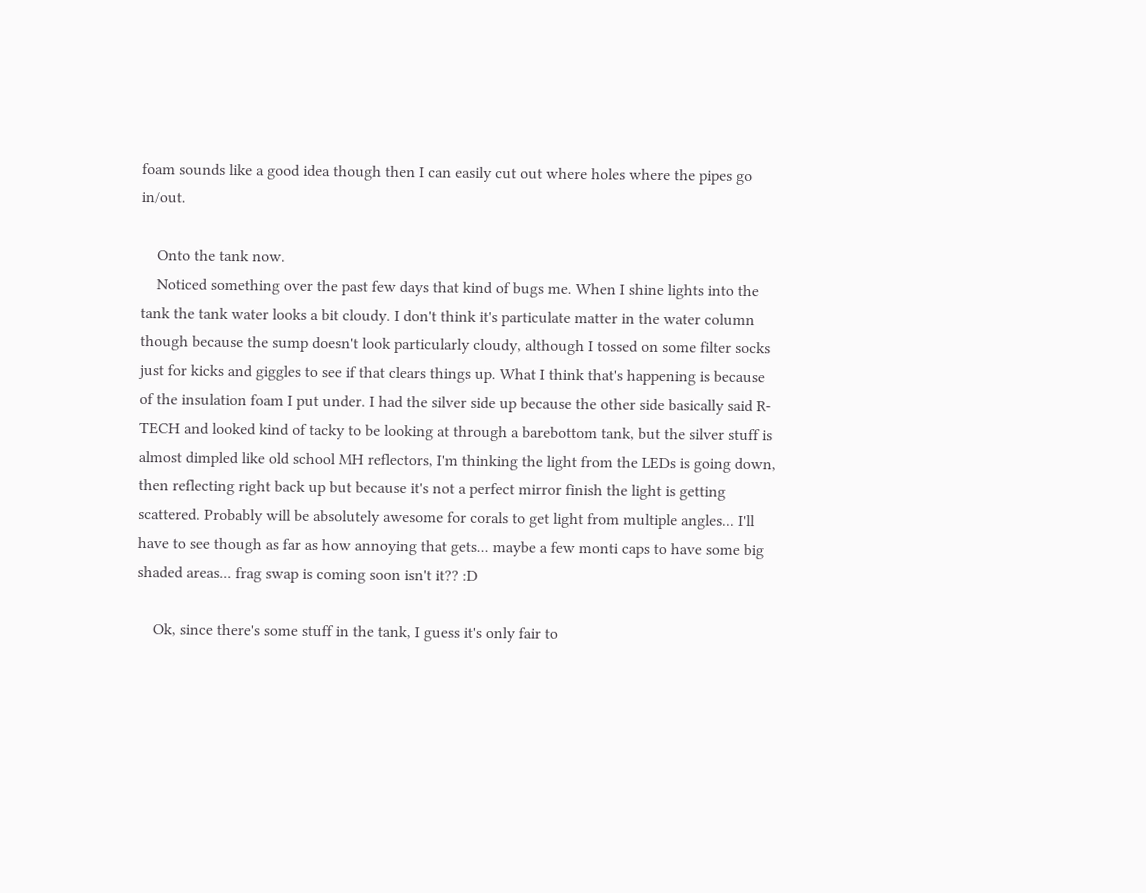foam sounds like a good idea though then I can easily cut out where holes where the pipes go in/out.

    Onto the tank now.
    Noticed something over the past few days that kind of bugs me. When I shine lights into the tank the tank water looks a bit cloudy. I don't think it's particulate matter in the water column though because the sump doesn't look particularly cloudy, although I tossed on some filter socks just for kicks and giggles to see if that clears things up. What I think that's happening is because of the insulation foam I put under. I had the silver side up because the other side basically said R-TECH and looked kind of tacky to be looking at through a barebottom tank, but the silver stuff is almost dimpled like old school MH reflectors, I'm thinking the light from the LEDs is going down, then reflecting right back up but because it's not a perfect mirror finish the light is getting scattered. Probably will be absolutely awesome for corals to get light from multiple angles... I'll have to see though as far as how annoying that gets... maybe a few monti caps to have some big shaded areas... frag swap is coming soon isn't it?? :D

    Ok, since there's some stuff in the tank, I guess it's only fair to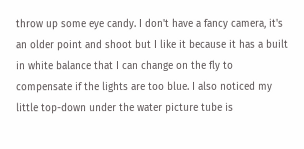throw up some eye candy. I don't have a fancy camera, it's an older point and shoot but I like it because it has a built in white balance that I can change on the fly to compensate if the lights are too blue. I also noticed my little top-down under the water picture tube is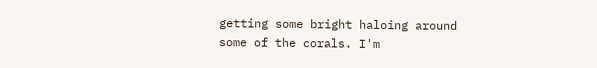getting some bright haloing around some of the corals. I'm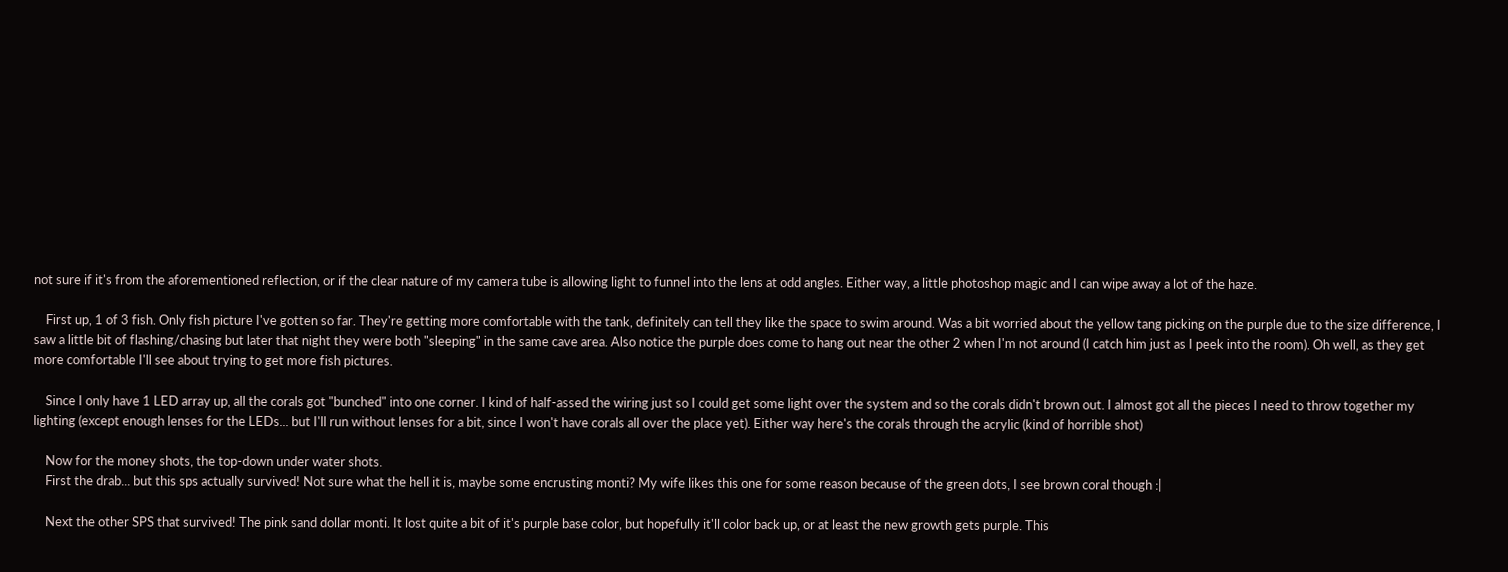not sure if it's from the aforementioned reflection, or if the clear nature of my camera tube is allowing light to funnel into the lens at odd angles. Either way, a little photoshop magic and I can wipe away a lot of the haze.

    First up, 1 of 3 fish. Only fish picture I've gotten so far. They're getting more comfortable with the tank, definitely can tell they like the space to swim around. Was a bit worried about the yellow tang picking on the purple due to the size difference, I saw a little bit of flashing/chasing but later that night they were both "sleeping" in the same cave area. Also notice the purple does come to hang out near the other 2 when I'm not around (I catch him just as I peek into the room). Oh well, as they get more comfortable I'll see about trying to get more fish pictures.

    Since I only have 1 LED array up, all the corals got "bunched" into one corner. I kind of half-assed the wiring just so I could get some light over the system and so the corals didn't brown out. I almost got all the pieces I need to throw together my lighting (except enough lenses for the LEDs... but I'll run without lenses for a bit, since I won't have corals all over the place yet). Either way here's the corals through the acrylic (kind of horrible shot)

    Now for the money shots, the top-down under water shots.
    First the drab... but this sps actually survived! Not sure what the hell it is, maybe some encrusting monti? My wife likes this one for some reason because of the green dots, I see brown coral though :|

    Next the other SPS that survived! The pink sand dollar monti. It lost quite a bit of it's purple base color, but hopefully it'll color back up, or at least the new growth gets purple. This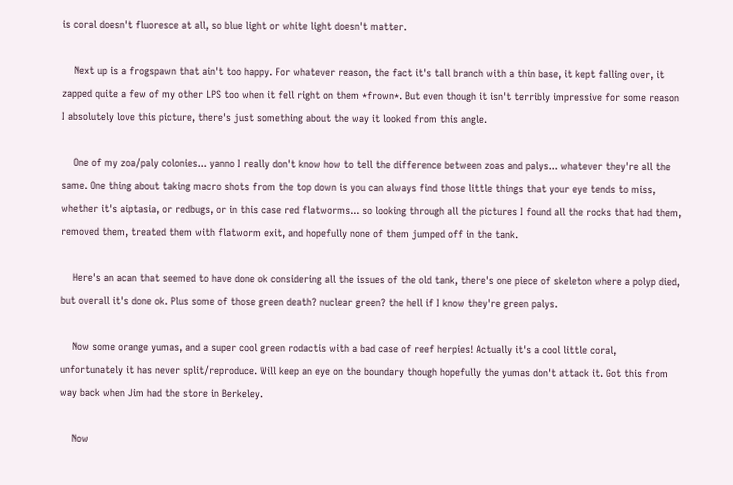is coral doesn't fluoresce at all, so blue light or white light doesn't matter.

    Next up is a frogspawn that ain't too happy. For whatever reason, the fact it's tall branch with a thin base, it kept falling over, it zapped quite a few of my other LPS too when it fell right on them *frown*. But even though it isn't terribly impressive for some reason I absolutely love this picture, there's just something about the way it looked from this angle.

    One of my zoa/paly colonies... yanno I really don't know how to tell the difference between zoas and palys... whatever they're all the same. One thing about taking macro shots from the top down is you can always find those little things that your eye tends to miss, whether it's aiptasia, or redbugs, or in this case red flatworms... so looking through all the pictures I found all the rocks that had them, removed them, treated them with flatworm exit, and hopefully none of them jumped off in the tank.

    Here's an acan that seemed to have done ok considering all the issues of the old tank, there's one piece of skeleton where a polyp died, but overall it's done ok. Plus some of those green death? nuclear green? the hell if I know they're green palys.

    Now some orange yumas, and a super cool green rodactis with a bad case of reef herpies! Actually it's a cool little coral, unfortunately it has never split/reproduce. Will keep an eye on the boundary though hopefully the yumas don't attack it. Got this from way back when Jim had the store in Berkeley.

    Now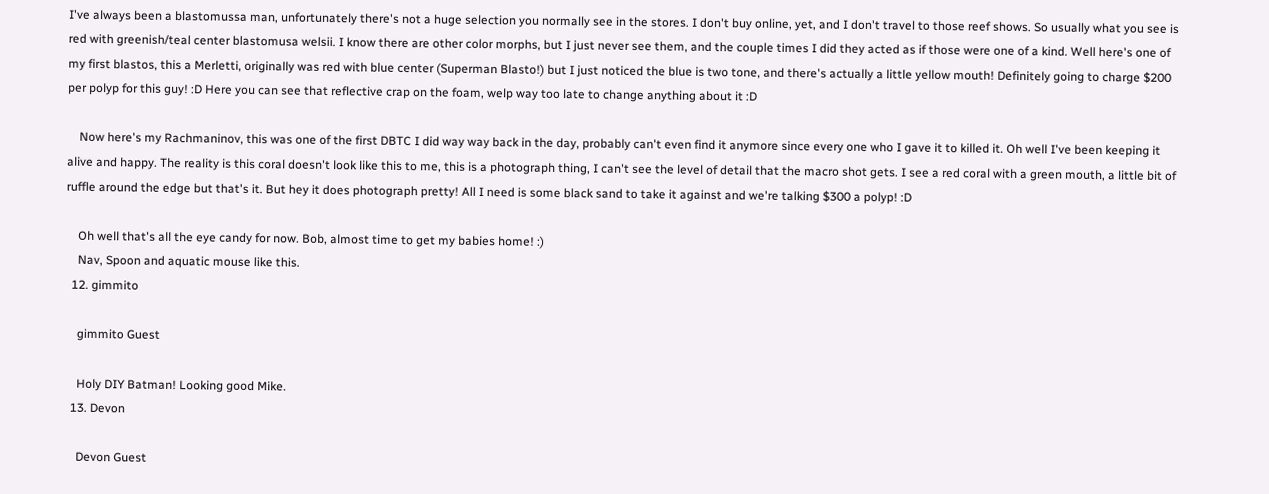I've always been a blastomussa man, unfortunately there's not a huge selection you normally see in the stores. I don't buy online, yet, and I don't travel to those reef shows. So usually what you see is red with greenish/teal center blastomusa welsii. I know there are other color morphs, but I just never see them, and the couple times I did they acted as if those were one of a kind. Well here's one of my first blastos, this a Merletti, originally was red with blue center (Superman Blasto!) but I just noticed the blue is two tone, and there's actually a little yellow mouth! Definitely going to charge $200 per polyp for this guy! :D Here you can see that reflective crap on the foam, welp way too late to change anything about it :D

    Now here's my Rachmaninov, this was one of the first DBTC I did way way back in the day, probably can't even find it anymore since every one who I gave it to killed it. Oh well I've been keeping it alive and happy. The reality is this coral doesn't look like this to me, this is a photograph thing, I can't see the level of detail that the macro shot gets. I see a red coral with a green mouth, a little bit of ruffle around the edge but that's it. But hey it does photograph pretty! All I need is some black sand to take it against and we're talking $300 a polyp! :D

    Oh well that's all the eye candy for now. Bob, almost time to get my babies home! :)
    Nav, Spoon and aquatic mouse like this.
  12. gimmito

    gimmito Guest

    Holy DIY Batman! Looking good Mike.
  13. Devon

    Devon Guest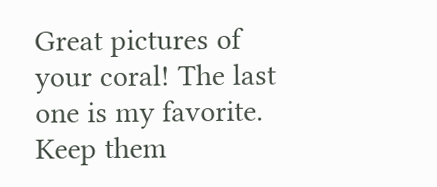Great pictures of your coral! The last one is my favorite. Keep them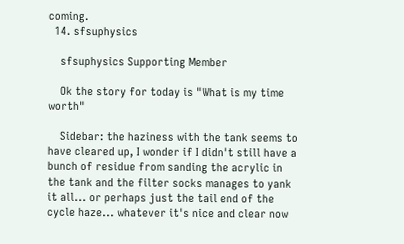coming.
  14. sfsuphysics

    sfsuphysics Supporting Member

    Ok the story for today is "What is my time worth"

    Sidebar: the haziness with the tank seems to have cleared up, I wonder if I didn't still have a bunch of residue from sanding the acrylic in the tank and the filter socks manages to yank it all... or perhaps just the tail end of the cycle haze... whatever it's nice and clear now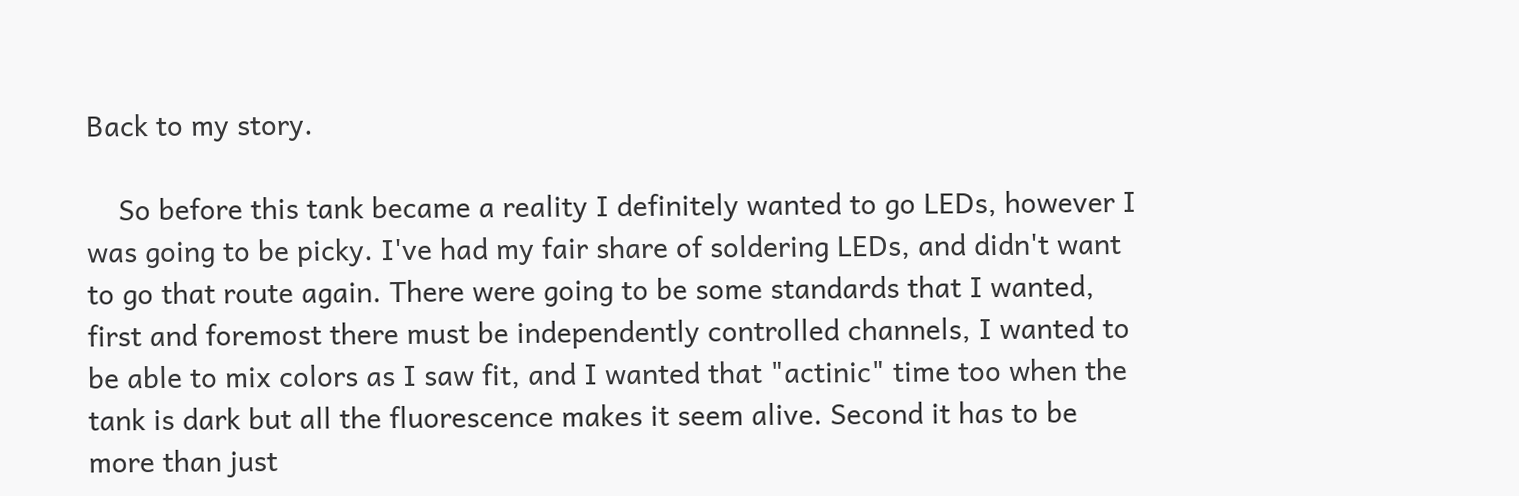Back to my story.

    So before this tank became a reality I definitely wanted to go LEDs, however I was going to be picky. I've had my fair share of soldering LEDs, and didn't want to go that route again. There were going to be some standards that I wanted, first and foremost there must be independently controlled channels, I wanted to be able to mix colors as I saw fit, and I wanted that "actinic" time too when the tank is dark but all the fluorescence makes it seem alive. Second it has to be more than just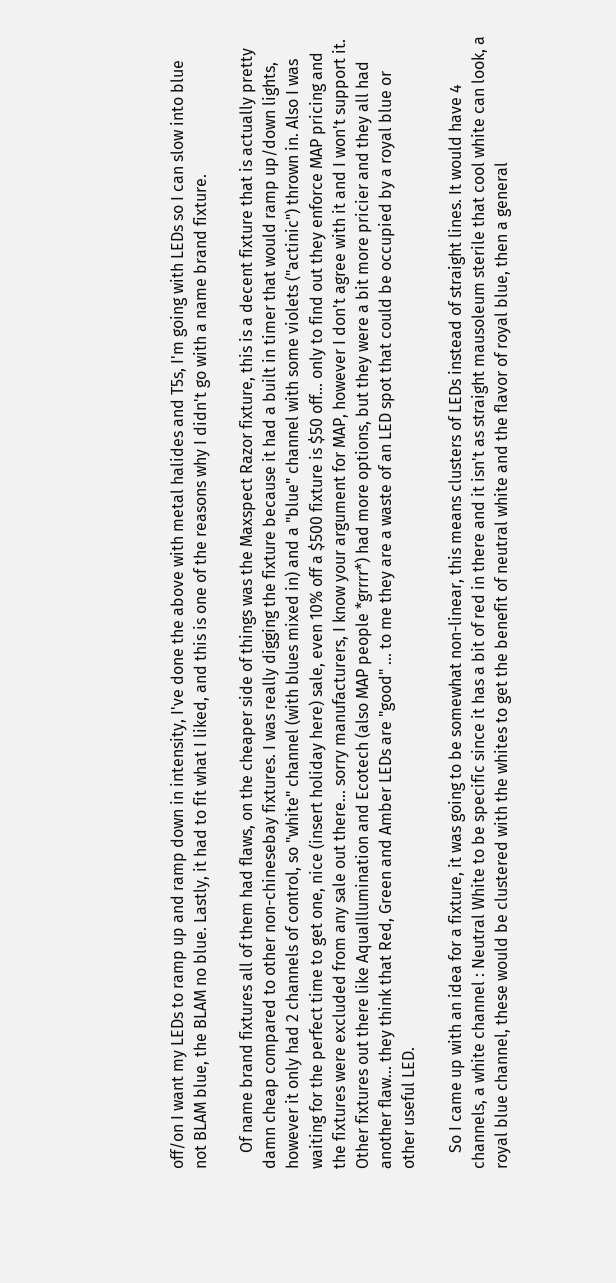off/on I want my LEDs to ramp up and ramp down in intensity, I've done the above with metal halides and T5s, I'm going with LEDs so I can slow into blue not BLAM blue, the BLAM no blue. Lastly, it had to fit what I liked, and this is one of the reasons why I didn't go with a name brand fixture.

    Of name brand fixtures all of them had flaws, on the cheaper side of things was the Maxspect Razor fixture, this is a decent fixture that is actually pretty damn cheap compared to other non-chinesebay fixtures. I was really digging the fixture because it had a built in timer that would ramp up/down lights, however it only had 2 channels of control, so "white" channel (with blues mixed in) and a "blue" channel with some violets ("actinic") thrown in. Also I was waiting for the perfect time to get one, nice (insert holiday here) sale, even 10% off a $500 fixture is $50 off... only to find out they enforce MAP pricing and the fixtures were excluded from any sale out there... sorry manufacturers, I know your argument for MAP, however I don't agree with it and I won't support it. Other fixtures out there like AquaIllumination and Ecotech (also MAP people *grrrr*) had more options, but they were a bit more pricier and they all had another flaw... they think that Red, Green and Amber LEDs are "good" ... to me they are a waste of an LED spot that could be occupied by a royal blue or other useful LED.

    So I came up with an idea for a fixture, it was going to be somewhat non-linear, this means clusters of LEDs instead of straight lines. It would have 4 channels, a white channel : Neutral White to be specific since it has a bit of red in there and it isn't as straight mausoleum sterile that cool white can look, a royal blue channel, these would be clustered with the whites to get the benefit of neutral white and the flavor of royal blue, then a general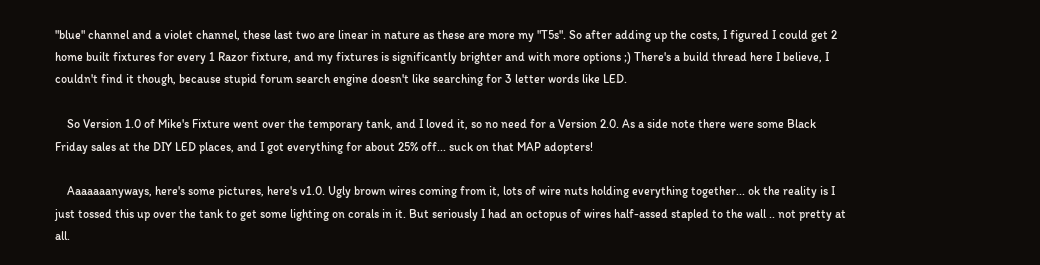"blue" channel and a violet channel, these last two are linear in nature as these are more my "T5s". So after adding up the costs, I figured I could get 2 home built fixtures for every 1 Razor fixture, and my fixtures is significantly brighter and with more options ;) There's a build thread here I believe, I couldn't find it though, because stupid forum search engine doesn't like searching for 3 letter words like LED.

    So Version 1.0 of Mike's Fixture went over the temporary tank, and I loved it, so no need for a Version 2.0. As a side note there were some Black Friday sales at the DIY LED places, and I got everything for about 25% off... suck on that MAP adopters!

    Aaaaaaanyways, here's some pictures, here's v1.0. Ugly brown wires coming from it, lots of wire nuts holding everything together... ok the reality is I just tossed this up over the tank to get some lighting on corals in it. But seriously I had an octopus of wires half-assed stapled to the wall .. not pretty at all.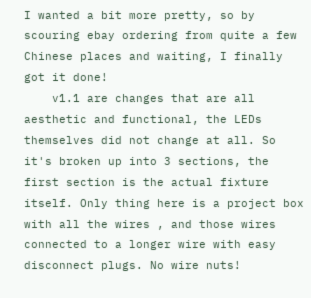I wanted a bit more pretty, so by scouring ebay ordering from quite a few Chinese places and waiting, I finally got it done!
    v1.1 are changes that are all aesthetic and functional, the LEDs themselves did not change at all. So it's broken up into 3 sections, the first section is the actual fixture itself. Only thing here is a project box with all the wires , and those wires connected to a longer wire with easy disconnect plugs. No wire nuts!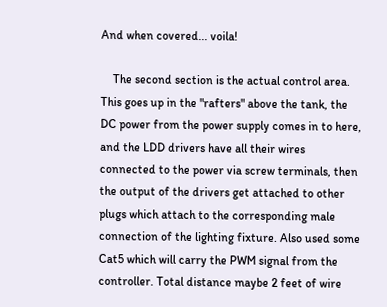And when covered... voila!

    The second section is the actual control area. This goes up in the "rafters" above the tank, the DC power from the power supply comes in to here, and the LDD drivers have all their wires connected to the power via screw terminals, then the output of the drivers get attached to other plugs which attach to the corresponding male connection of the lighting fixture. Also used some Cat5 which will carry the PWM signal from the controller. Total distance maybe 2 feet of wire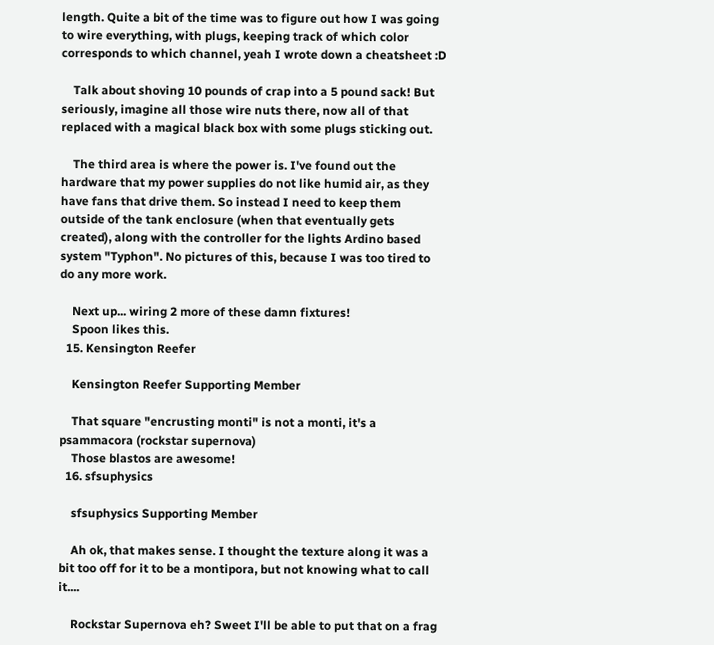length. Quite a bit of the time was to figure out how I was going to wire everything, with plugs, keeping track of which color corresponds to which channel, yeah I wrote down a cheatsheet :D

    Talk about shoving 10 pounds of crap into a 5 pound sack! But seriously, imagine all those wire nuts there, now all of that replaced with a magical black box with some plugs sticking out.

    The third area is where the power is. I've found out the hardware that my power supplies do not like humid air, as they have fans that drive them. So instead I need to keep them outside of the tank enclosure (when that eventually gets created), along with the controller for the lights Ardino based system "Typhon". No pictures of this, because I was too tired to do any more work.

    Next up... wiring 2 more of these damn fixtures!
    Spoon likes this.
  15. Kensington Reefer

    Kensington Reefer Supporting Member

    That square "encrusting monti" is not a monti, it's a psammacora (rockstar supernova)
    Those blastos are awesome!
  16. sfsuphysics

    sfsuphysics Supporting Member

    Ah ok, that makes sense. I thought the texture along it was a bit too off for it to be a montipora, but not knowing what to call it....

    Rockstar Supernova eh? Sweet I'll be able to put that on a frag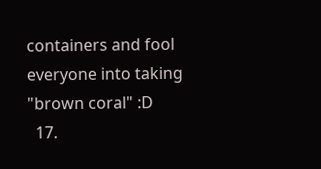containers and fool everyone into taking "brown coral" :D
  17.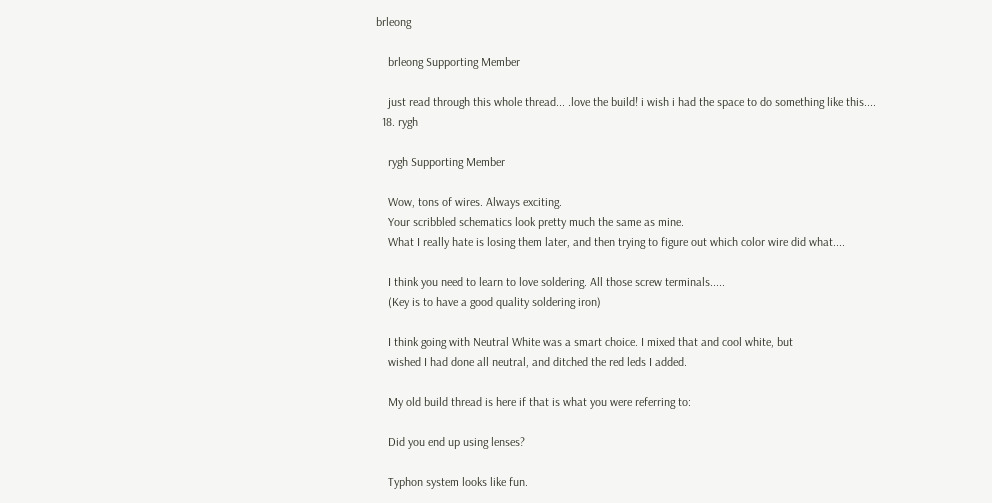brleong

    brleong Supporting Member

    just read through this whole thread... .love the build! i wish i had the space to do something like this....
  18. rygh

    rygh Supporting Member

    Wow, tons of wires. Always exciting.
    Your scribbled schematics look pretty much the same as mine.
    What I really hate is losing them later, and then trying to figure out which color wire did what....

    I think you need to learn to love soldering. All those screw terminals.....
    (Key is to have a good quality soldering iron)

    I think going with Neutral White was a smart choice. I mixed that and cool white, but
    wished I had done all neutral, and ditched the red leds I added.

    My old build thread is here if that is what you were referring to:

    Did you end up using lenses?

    Typhon system looks like fun.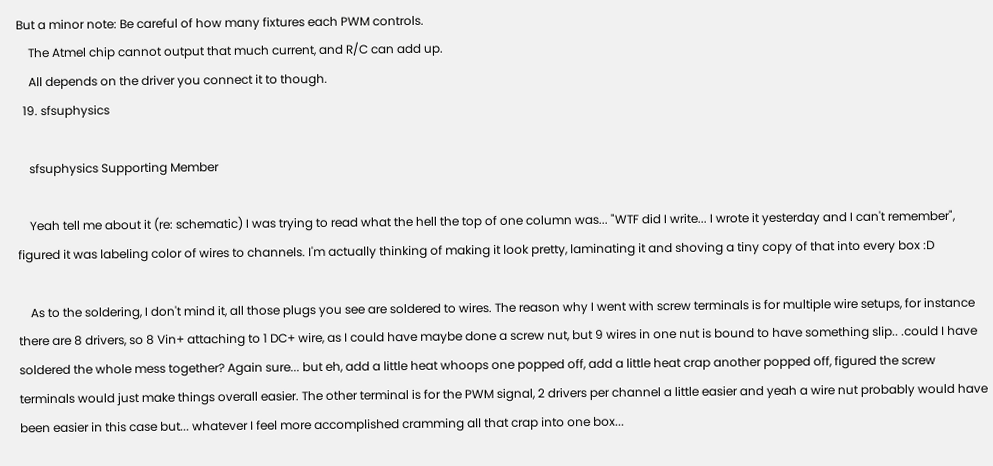But a minor note: Be careful of how many fixtures each PWM controls.
    The Atmel chip cannot output that much current, and R/C can add up.
    All depends on the driver you connect it to though.
  19. sfsuphysics

    sfsuphysics Supporting Member

    Yeah tell me about it (re: schematic) I was trying to read what the hell the top of one column was... "WTF did I write... I wrote it yesterday and I can't remember", figured it was labeling color of wires to channels. I'm actually thinking of making it look pretty, laminating it and shoving a tiny copy of that into every box :D

    As to the soldering, I don't mind it, all those plugs you see are soldered to wires. The reason why I went with screw terminals is for multiple wire setups, for instance there are 8 drivers, so 8 Vin+ attaching to 1 DC+ wire, as I could have maybe done a screw nut, but 9 wires in one nut is bound to have something slip.. .could I have soldered the whole mess together? Again sure... but eh, add a little heat whoops one popped off, add a little heat crap another popped off, figured the screw terminals would just make things overall easier. The other terminal is for the PWM signal, 2 drivers per channel a little easier and yeah a wire nut probably would have been easier in this case but... whatever I feel more accomplished cramming all that crap into one box...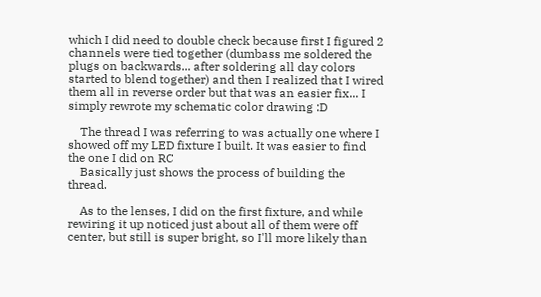which I did need to double check because first I figured 2 channels were tied together (dumbass me soldered the plugs on backwards... after soldering all day colors started to blend together) and then I realized that I wired them all in reverse order but that was an easier fix... I simply rewrote my schematic color drawing :D

    The thread I was referring to was actually one where I showed off my LED fixture I built. It was easier to find the one I did on RC
    Basically just shows the process of building the thread.

    As to the lenses, I did on the first fixture, and while rewiring it up noticed just about all of them were off center, but still is super bright, so I'll more likely than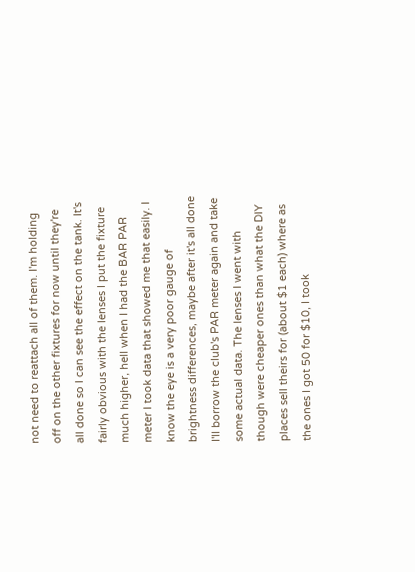not need to reattach all of them. I'm holding off on the other fixtures for now until they're all done so I can see the effect on the tank. It's fairly obvious with the lenses I put the fixture much higher, hell when I had the BAR PAR meter I took data that showed me that easily. I know the eye is a very poor gauge of brightness differences, maybe after it's all done I'll borrow the club's PAR meter again and take some actual data. The lenses I went with though were cheaper ones than what the DIY places sell theirs for (about $1 each) where as the ones I got 50 for $10, I took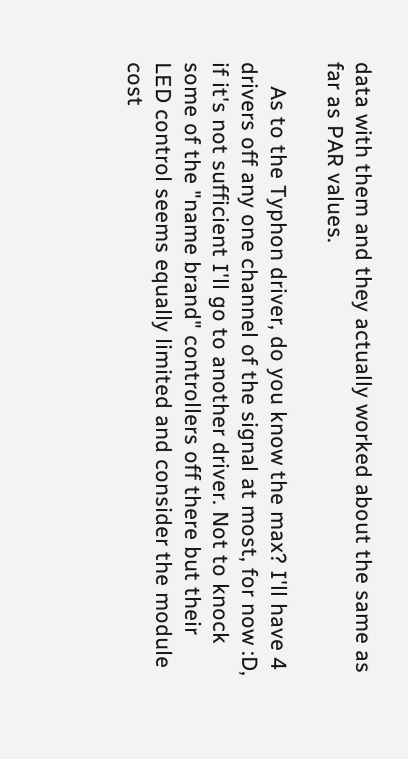data with them and they actually worked about the same as far as PAR values.

    As to the Typhon driver, do you know the max? I'll have 4 drivers off any one channel of the signal at most, for now :D, if it's not sufficient I'll go to another driver. Not to knock some of the "name brand" controllers off there but their LED control seems equally limited and consider the module cost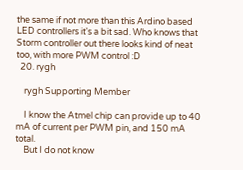the same if not more than this Ardino based LED controllers it's a bit sad. Who knows that Storm controller out there looks kind of neat too, with more PWM control :D
  20. rygh

    rygh Supporting Member

    I know the Atmel chip can provide up to 40 mA of current per PWM pin, and 150 mA total.
    But I do not know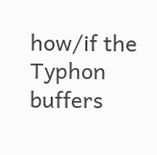how/if the Typhon buffers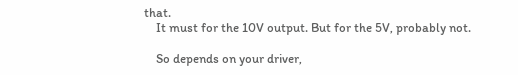that.
    It must for the 10V output. But for the 5V, probably not.

    So depends on your driver,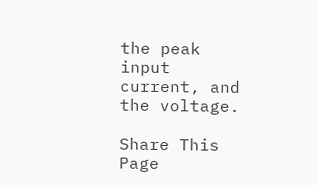the peak input current, and the voltage.

Share This Page